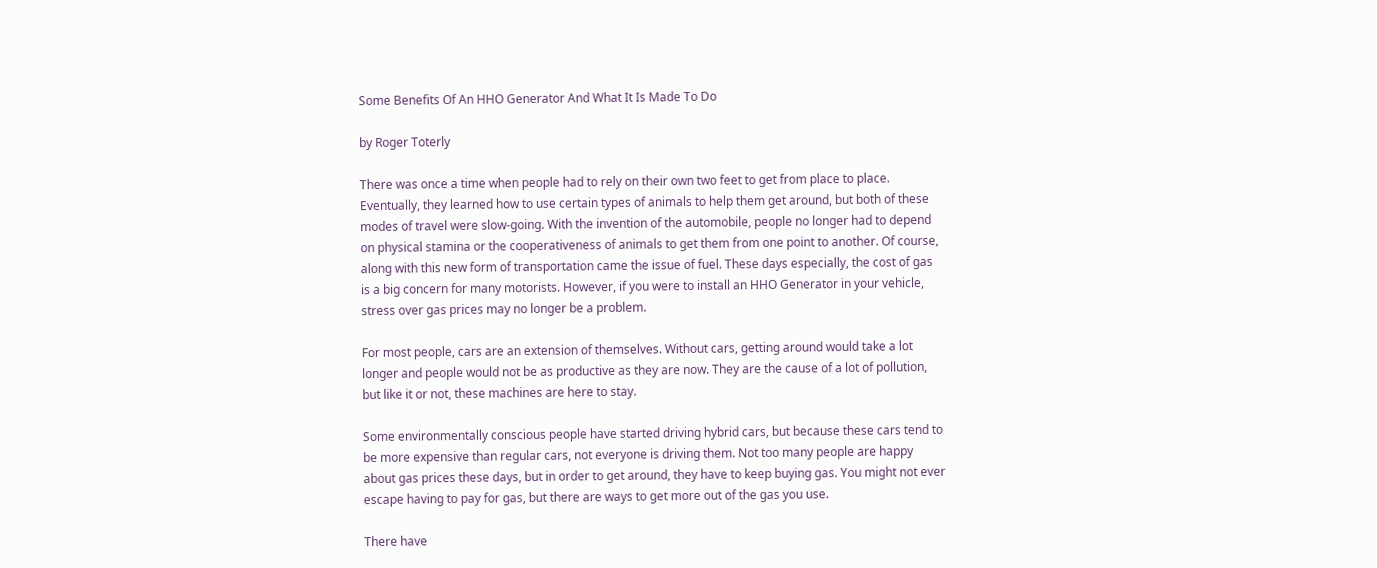Some Benefits Of An HHO Generator And What It Is Made To Do

by Roger Toterly

There was once a time when people had to rely on their own two feet to get from place to place. Eventually, they learned how to use certain types of animals to help them get around, but both of these modes of travel were slow-going. With the invention of the automobile, people no longer had to depend on physical stamina or the cooperativeness of animals to get them from one point to another. Of course, along with this new form of transportation came the issue of fuel. These days especially, the cost of gas is a big concern for many motorists. However, if you were to install an HHO Generator in your vehicle, stress over gas prices may no longer be a problem.

For most people, cars are an extension of themselves. Without cars, getting around would take a lot longer and people would not be as productive as they are now. They are the cause of a lot of pollution, but like it or not, these machines are here to stay.

Some environmentally conscious people have started driving hybrid cars, but because these cars tend to be more expensive than regular cars, not everyone is driving them. Not too many people are happy about gas prices these days, but in order to get around, they have to keep buying gas. You might not ever escape having to pay for gas, but there are ways to get more out of the gas you use.

There have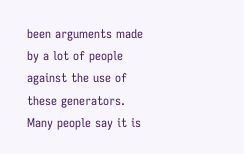been arguments made by a lot of people against the use of these generators. Many people say it is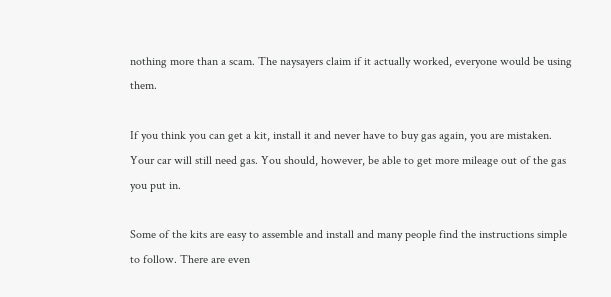nothing more than a scam. The naysayers claim if it actually worked, everyone would be using them.

If you think you can get a kit, install it and never have to buy gas again, you are mistaken. Your car will still need gas. You should, however, be able to get more mileage out of the gas you put in.

Some of the kits are easy to assemble and install and many people find the instructions simple to follow. There are even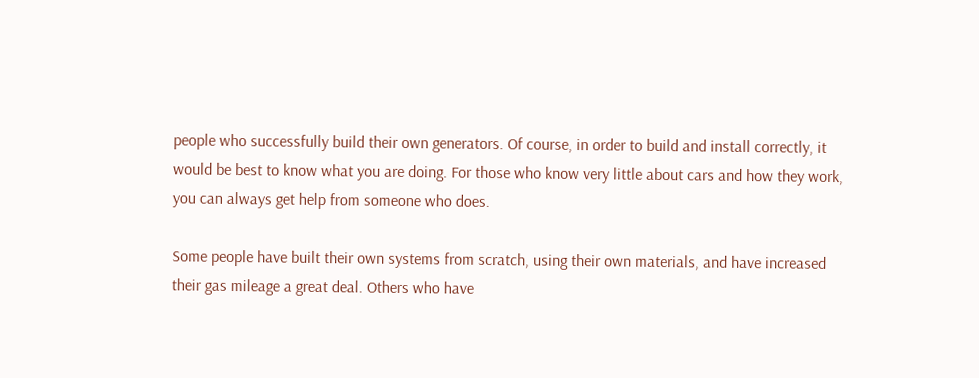people who successfully build their own generators. Of course, in order to build and install correctly, it would be best to know what you are doing. For those who know very little about cars and how they work, you can always get help from someone who does.

Some people have built their own systems from scratch, using their own materials, and have increased their gas mileage a great deal. Others who have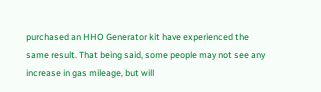purchased an HHO Generator kit have experienced the same result. That being said, some people may not see any increase in gas mileage, but will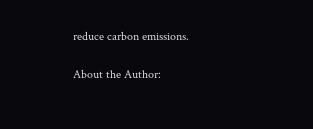reduce carbon emissions.

About the Author: